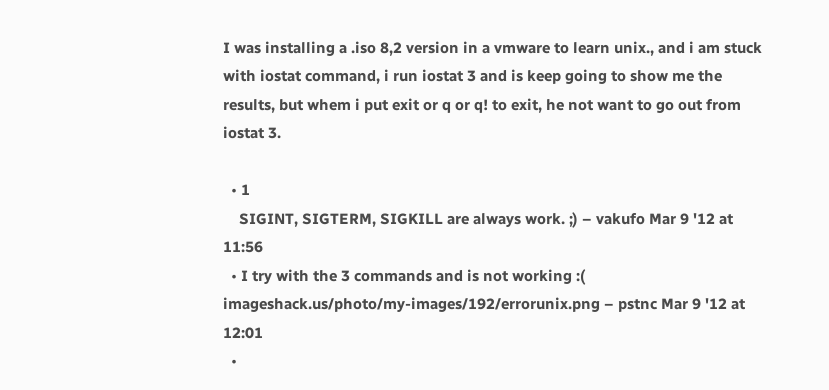I was installing a .iso 8,2 version in a vmware to learn unix., and i am stuck with iostat command, i run iostat 3 and is keep going to show me the results, but whem i put exit or q or q! to exit, he not want to go out from iostat 3.

  • 1
    SIGINT, SIGTERM, SIGKILL are always work. ;) – vakufo Mar 9 '12 at 11:56
  • I try with the 3 commands and is not working :( imageshack.us/photo/my-images/192/errorunix.png – pstnc Mar 9 '12 at 12:01
  •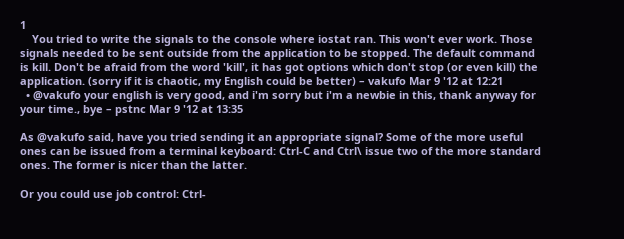1
    You tried to write the signals to the console where iostat ran. This won't ever work. Those signals needed to be sent outside from the application to be stopped. The default command is kill. Don't be afraid from the word 'kill', it has got options which don't stop (or even kill) the application. (sorry if it is chaotic, my English could be better) – vakufo Mar 9 '12 at 12:21
  • @vakufo your english is very good, and i'm sorry but i'm a newbie in this, thank anyway for your time., bye – pstnc Mar 9 '12 at 13:35

As @vakufo said, have you tried sending it an appropriate signal? Some of the more useful ones can be issued from a terminal keyboard: Ctrl-C and Ctrl\ issue two of the more standard ones. The former is nicer than the latter.

Or you could use job control: Ctrl-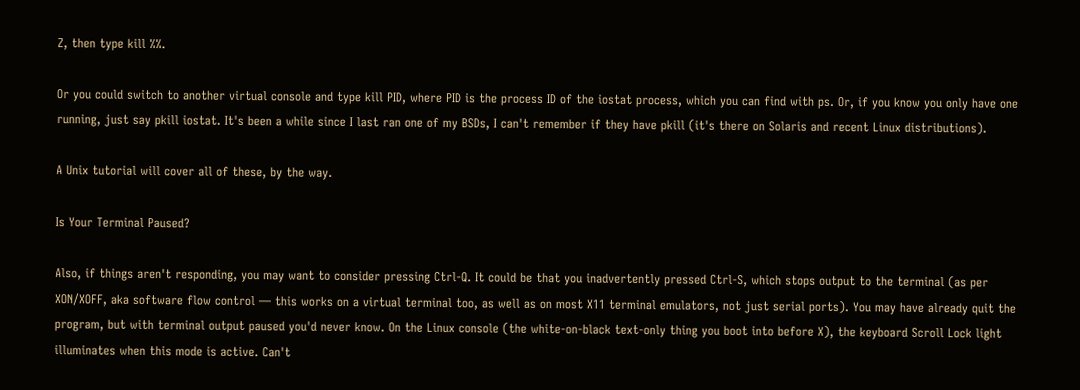Z, then type kill %%.

Or you could switch to another virtual console and type kill PID, where PID is the process ID of the iostat process, which you can find with ps. Or, if you know you only have one running, just say pkill iostat. It's been a while since I last ran one of my BSDs, I can't remember if they have pkill (it's there on Solaris and recent Linux distributions).

A Unix tutorial will cover all of these, by the way.

Is Your Terminal Paused?

Also, if things aren't responding, you may want to consider pressing Ctrl-Q. It could be that you inadvertently pressed Ctrl-S, which stops output to the terminal (as per XON/XOFF, aka software flow control — this works on a virtual terminal too, as well as on most X11 terminal emulators, not just serial ports). You may have already quit the program, but with terminal output paused you'd never know. On the Linux console (the white-on-black text-only thing you boot into before X), the keyboard Scroll Lock light illuminates when this mode is active. Can't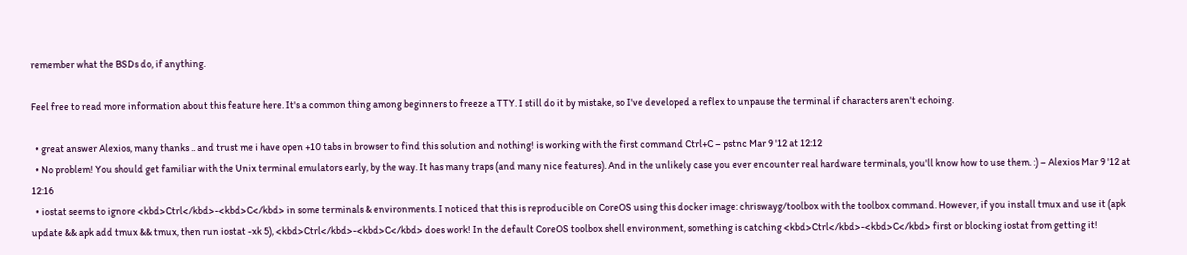remember what the BSDs do, if anything.

Feel free to read more information about this feature here. It's a common thing among beginners to freeze a TTY. I still do it by mistake, so I've developed a reflex to unpause the terminal if characters aren't echoing.

  • great answer Alexios, many thanks .. and trust me i have open +10 tabs in browser to find this solution and nothing! is working with the first command Ctrl+C – pstnc Mar 9 '12 at 12:12
  • No problem! You should get familiar with the Unix terminal emulators early, by the way. It has many traps (and many nice features). And in the unlikely case you ever encounter real hardware terminals, you'll know how to use them. :) – Alexios Mar 9 '12 at 12:16
  • iostat seems to ignore <kbd>Ctrl</kbd>-<kbd>C</kbd> in some terminals & environments. I noticed that this is reproducible on CoreOS using this docker image: chriswayg/toolbox with the toolbox command. However, if you install tmux and use it (apk update && apk add tmux && tmux, then run iostat -xk 5), <kbd>Ctrl</kbd>-<kbd>C</kbd> does work! In the default CoreOS toolbox shell environment, something is catching <kbd>Ctrl</kbd>-<kbd>C</kbd> first or blocking iostat from getting it!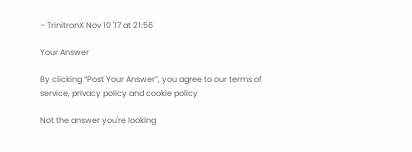– TrinitronX Nov 10 '17 at 21:56

Your Answer

By clicking “Post Your Answer”, you agree to our terms of service, privacy policy and cookie policy

Not the answer you're looking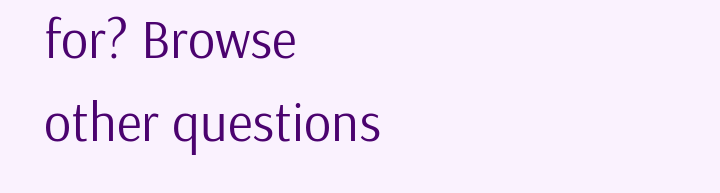for? Browse other questions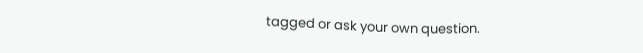tagged or ask your own question.